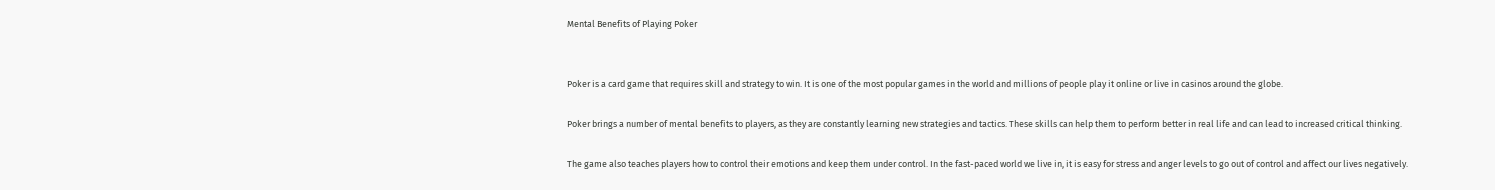Mental Benefits of Playing Poker


Poker is a card game that requires skill and strategy to win. It is one of the most popular games in the world and millions of people play it online or live in casinos around the globe.

Poker brings a number of mental benefits to players, as they are constantly learning new strategies and tactics. These skills can help them to perform better in real life and can lead to increased critical thinking.

The game also teaches players how to control their emotions and keep them under control. In the fast-paced world we live in, it is easy for stress and anger levels to go out of control and affect our lives negatively.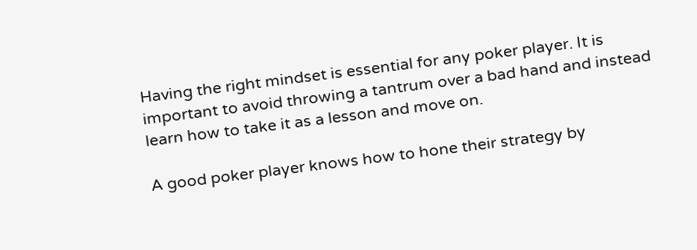Having the right mindset is essential for any poker player. It is important to avoid throwing a tantrum over a bad hand and instead learn how to take it as a lesson and move on.

A good poker player knows how to hone their strategy by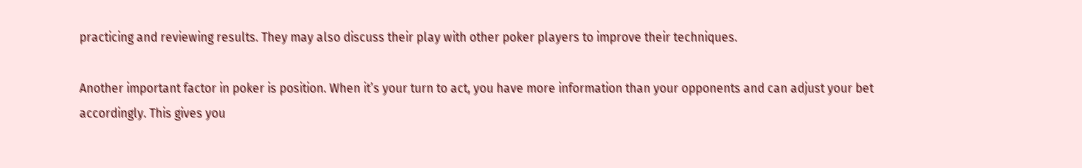practicing and reviewing results. They may also discuss their play with other poker players to improve their techniques.

Another important factor in poker is position. When it’s your turn to act, you have more information than your opponents and can adjust your bet accordingly. This gives you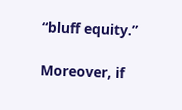“bluff equity.”

Moreover, if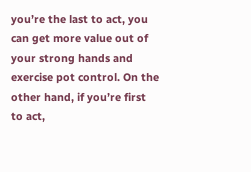you’re the last to act, you can get more value out of your strong hands and exercise pot control. On the other hand, if you’re first to act,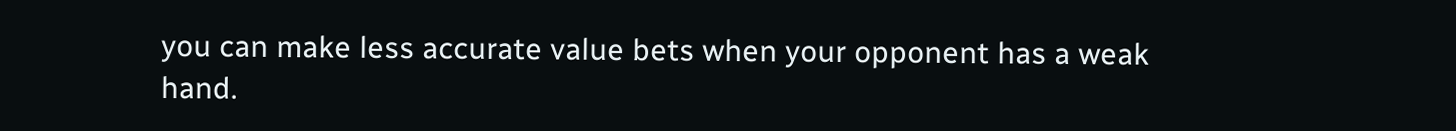you can make less accurate value bets when your opponent has a weak hand.